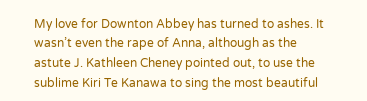My love for Downton Abbey has turned to ashes. It wasn’t even the rape of Anna, although as the astute J. Kathleen Cheney pointed out, to use the sublime Kiri Te Kanawa to sing the most beautiful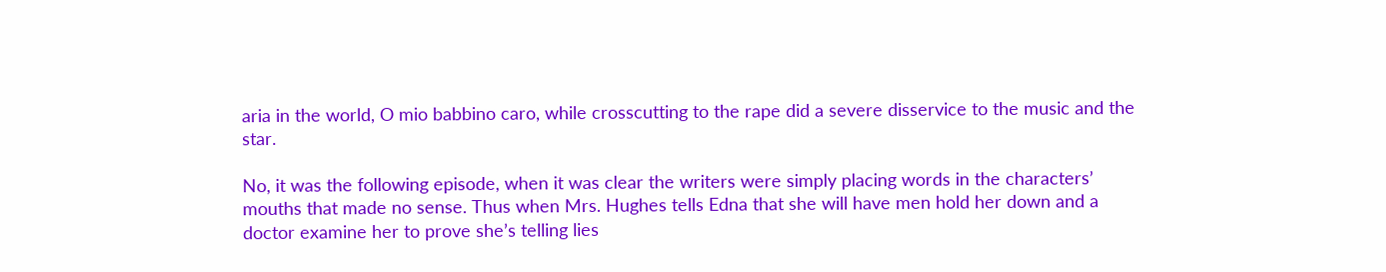aria in the world, O mio babbino caro, while crosscutting to the rape did a severe disservice to the music and the star.

No, it was the following episode, when it was clear the writers were simply placing words in the characters’ mouths that made no sense. Thus when Mrs. Hughes tells Edna that she will have men hold her down and a doctor examine her to prove she’s telling lies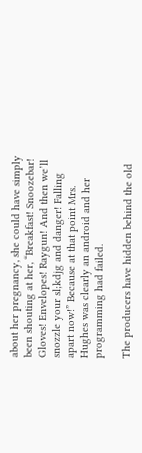about her pregnancy, she could have simply been shouting at her, “Breakfast! Snoozebar! Gloves! Envelopes! Raygun! And then we’ll snozzle your sl;kdjg and danger! Falling apart now!” Because at that point Mrs. Hughes was clearly an android and her programming had failed.

The producers have hidden behind the old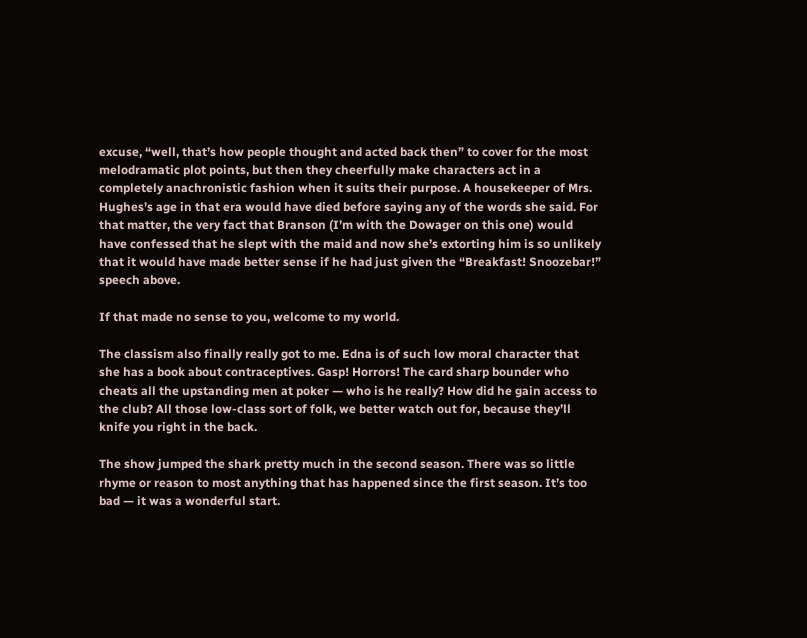excuse, “well, that’s how people thought and acted back then” to cover for the most melodramatic plot points, but then they cheerfully make characters act in a completely anachronistic fashion when it suits their purpose. A housekeeper of Mrs. Hughes’s age in that era would have died before saying any of the words she said. For that matter, the very fact that Branson (I’m with the Dowager on this one) would have confessed that he slept with the maid and now she’s extorting him is so unlikely that it would have made better sense if he had just given the “Breakfast! Snoozebar!” speech above.

If that made no sense to you, welcome to my world.

The classism also finally really got to me. Edna is of such low moral character that she has a book about contraceptives. Gasp! Horrors! The card sharp bounder who cheats all the upstanding men at poker — who is he really? How did he gain access to the club? All those low-class sort of folk, we better watch out for, because they’ll knife you right in the back.

The show jumped the shark pretty much in the second season. There was so little rhyme or reason to most anything that has happened since the first season. It’s too bad — it was a wonderful start.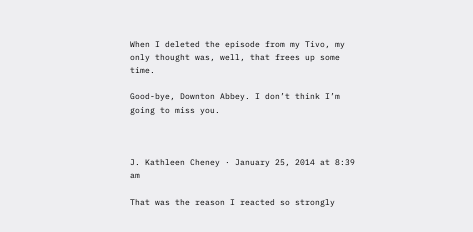When I deleted the episode from my Tivo, my only thought was, well, that frees up some time.

Good-bye, Downton Abbey. I don’t think I’m going to miss you.



J. Kathleen Cheney · January 25, 2014 at 8:39 am

That was the reason I reacted so strongly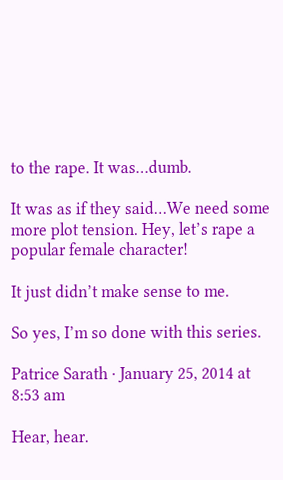to the rape. It was…dumb.

It was as if they said…We need some more plot tension. Hey, let’s rape a popular female character!

It just didn’t make sense to me.

So yes, I’m so done with this series.

Patrice Sarath · January 25, 2014 at 8:53 am

Hear, hear.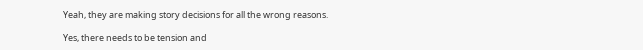Yeah, they are making story decisions for all the wrong reasons.

Yes, there needs to be tension and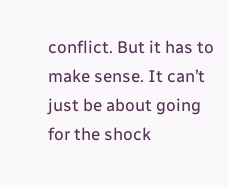conflict. But it has to make sense. It can’t just be about going for the shock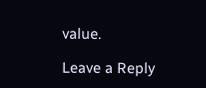value.

Leave a Reply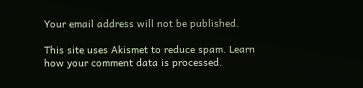Your email address will not be published.

This site uses Akismet to reduce spam. Learn how your comment data is processed.